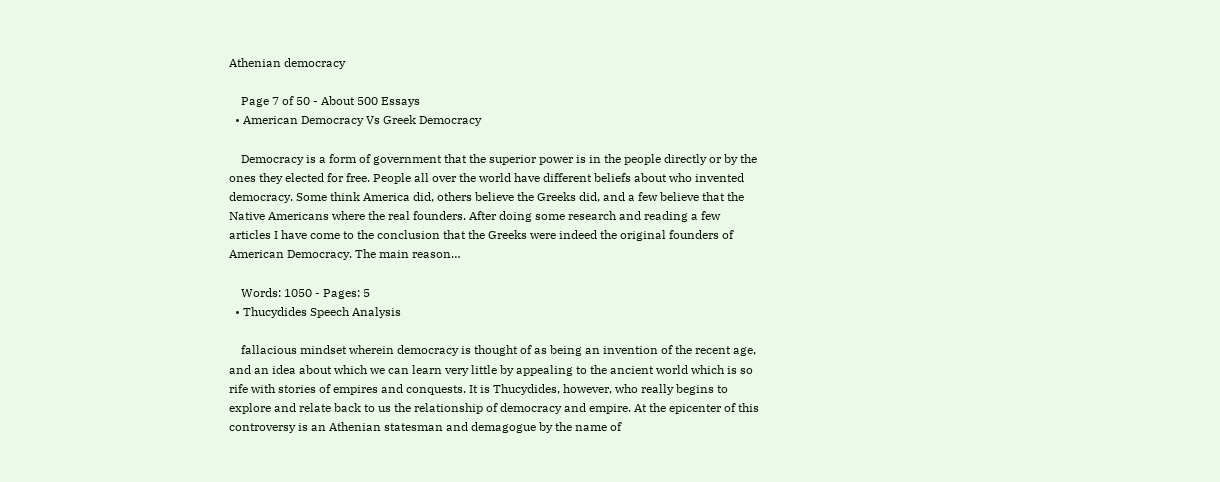Athenian democracy

    Page 7 of 50 - About 500 Essays
  • American Democracy Vs Greek Democracy

    Democracy is a form of government that the superior power is in the people directly or by the ones they elected for free. People all over the world have different beliefs about who invented democracy. Some think America did, others believe the Greeks did, and a few believe that the Native Americans where the real founders. After doing some research and reading a few articles I have come to the conclusion that the Greeks were indeed the original founders of American Democracy. The main reason…

    Words: 1050 - Pages: 5
  • Thucydides Speech Analysis

    fallacious mindset wherein democracy is thought of as being an invention of the recent age, and an idea about which we can learn very little by appealing to the ancient world which is so rife with stories of empires and conquests. It is Thucydides, however, who really begins to explore and relate back to us the relationship of democracy and empire. At the epicenter of this controversy is an Athenian statesman and demagogue by the name of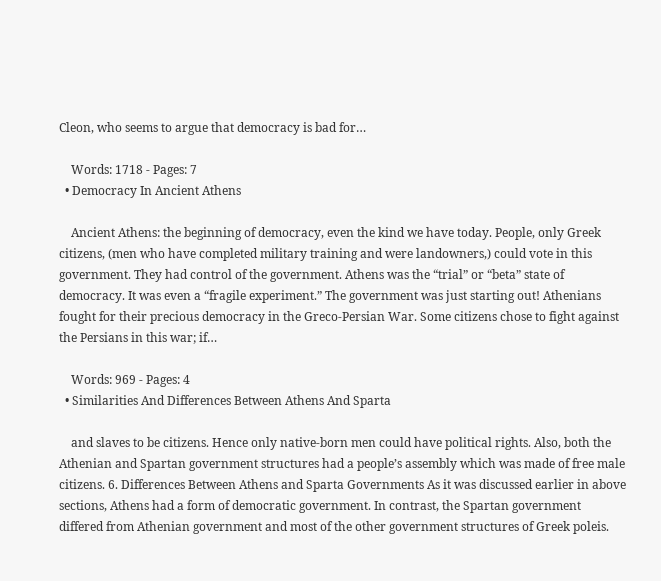Cleon, who seems to argue that democracy is bad for…

    Words: 1718 - Pages: 7
  • Democracy In Ancient Athens

    Ancient Athens: the beginning of democracy, even the kind we have today. People, only Greek citizens, (men who have completed military training and were landowners,) could vote in this government. They had control of the government. Athens was the “trial” or “beta” state of democracy. It was even a “fragile experiment.” The government was just starting out! Athenians fought for their precious democracy in the Greco-Persian War. Some citizens chose to fight against the Persians in this war; if…

    Words: 969 - Pages: 4
  • Similarities And Differences Between Athens And Sparta

    and slaves to be citizens. Hence only native-born men could have political rights. Also, both the Athenian and Spartan government structures had a people’s assembly which was made of free male citizens. 6. Differences Between Athens and Sparta Governments As it was discussed earlier in above sections, Athens had a form of democratic government. In contrast, the Spartan government differed from Athenian government and most of the other government structures of Greek poleis.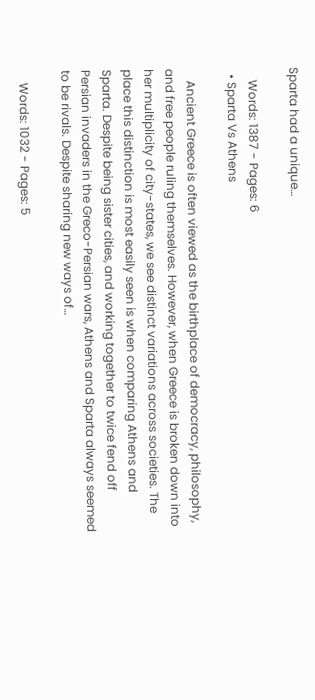Sparta had a unique…

    Words: 1387 - Pages: 6
  • Sparta Vs Athens

    Ancient Greece is often viewed as the birthplace of democracy, philosophy, and free people ruling themselves. However, when Greece is broken down into her multiplicity of city-states, we see distinct variations across societies. The place this distinction is most easily seen is when comparing Athens and Sparta. Despite being sister cities, and working together to twice fend off Persian invaders in the Greco-Persian wars, Athens and Sparta always seemed to be rivals. Despite sharing new ways of…

    Words: 1032 - Pages: 5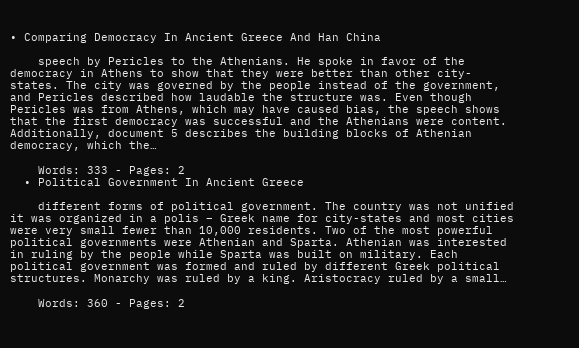• Comparing Democracy In Ancient Greece And Han China

    speech by Pericles to the Athenians. He spoke in favor of the democracy in Athens to show that they were better than other city-states. The city was governed by the people instead of the government, and Pericles described how laudable the structure was. Even though Pericles was from Athens, which may have caused bias, the speech shows that the first democracy was successful and the Athenians were content. Additionally, document 5 describes the building blocks of Athenian democracy, which the…

    Words: 333 - Pages: 2
  • Political Government In Ancient Greece

    different forms of political government. The country was not unified it was organized in a polis – Greek name for city-states and most cities were very small fewer than 10,000 residents. Two of the most powerful political governments were Athenian and Sparta. Athenian was interested in ruling by the people while Sparta was built on military. Each political government was formed and ruled by different Greek political structures. Monarchy was ruled by a king. Aristocracy ruled by a small…

    Words: 360 - Pages: 2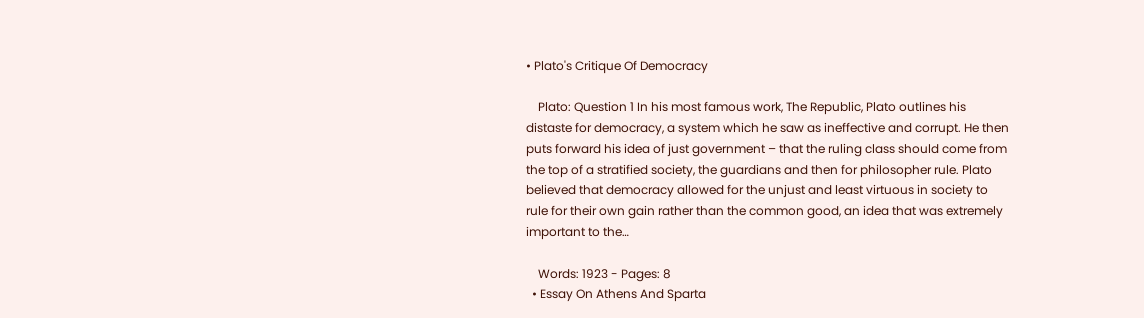• Plato's Critique Of Democracy

    Plato: Question 1 In his most famous work, The Republic, Plato outlines his distaste for democracy, a system which he saw as ineffective and corrupt. He then puts forward his idea of just government – that the ruling class should come from the top of a stratified society, the guardians and then for philosopher rule. Plato believed that democracy allowed for the unjust and least virtuous in society to rule for their own gain rather than the common good, an idea that was extremely important to the…

    Words: 1923 - Pages: 8
  • Essay On Athens And Sparta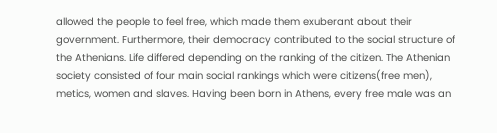allowed the people to feel free, which made them exuberant about their government. Furthermore, their democracy contributed to the social structure of the Athenians. Life differed depending on the ranking of the citizen. The Athenian society consisted of four main social rankings which were citizens(free men), metics, women and slaves. Having been born in Athens, every free male was an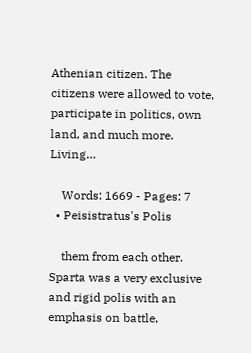Athenian citizen. The citizens were allowed to vote, participate in politics, own land, and much more. Living…

    Words: 1669 - Pages: 7
  • Peisistratus's Polis

    them from each other. Sparta was a very exclusive and rigid polis with an emphasis on battle,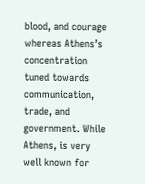blood, and courage whereas Athens’s concentration tuned towards communication, trade, and government. While Athens, is very well known for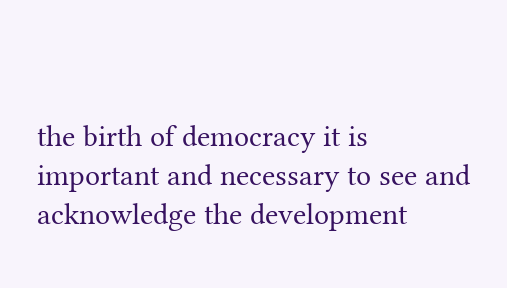the birth of democracy it is important and necessary to see and acknowledge the development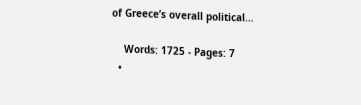of Greece’s overall political…

    Words: 1725 - Pages: 7
  •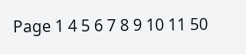Page 1 4 5 6 7 8 9 10 11 50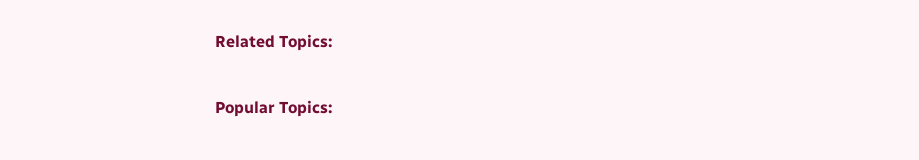Related Topics:

Popular Topics: